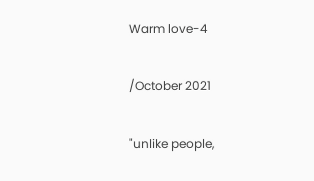Warm love-4

/October 2021

"unlike people,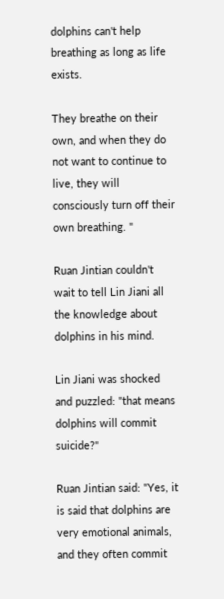dolphins can't help breathing as long as life exists.

They breathe on their own, and when they do not want to continue to live, they will consciously turn off their own breathing. "

Ruan Jintian couldn't wait to tell Lin Jiani all the knowledge about dolphins in his mind.

Lin Jiani was shocked and puzzled: "that means dolphins will commit suicide?"

Ruan Jintian said: "Yes, it is said that dolphins are very emotional animals, and they often commit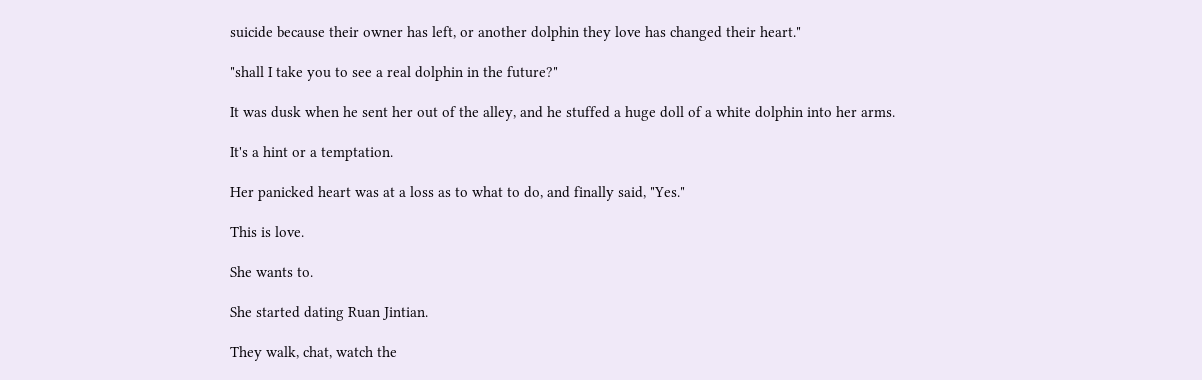suicide because their owner has left, or another dolphin they love has changed their heart."

"shall I take you to see a real dolphin in the future?"

It was dusk when he sent her out of the alley, and he stuffed a huge doll of a white dolphin into her arms.

It's a hint or a temptation.

Her panicked heart was at a loss as to what to do, and finally said, "Yes."

This is love.

She wants to.

She started dating Ruan Jintian.

They walk, chat, watch the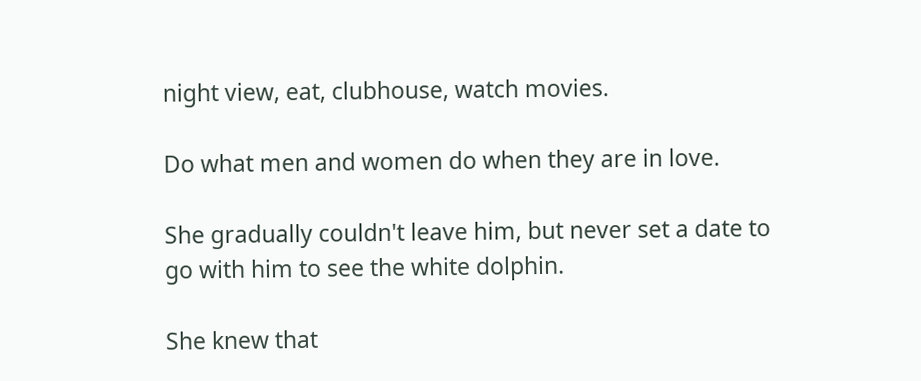night view, eat, clubhouse, watch movies.

Do what men and women do when they are in love.

She gradually couldn't leave him, but never set a date to go with him to see the white dolphin.

She knew that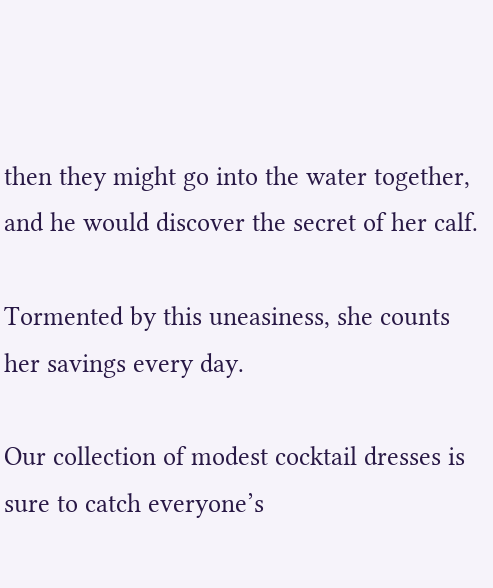then they might go into the water together, and he would discover the secret of her calf.

Tormented by this uneasiness, she counts her savings every day.

Our collection of modest cocktail dresses is sure to catch everyone’s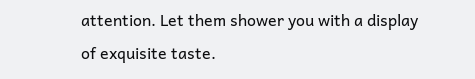attention. Let them shower you with a display of exquisite taste.